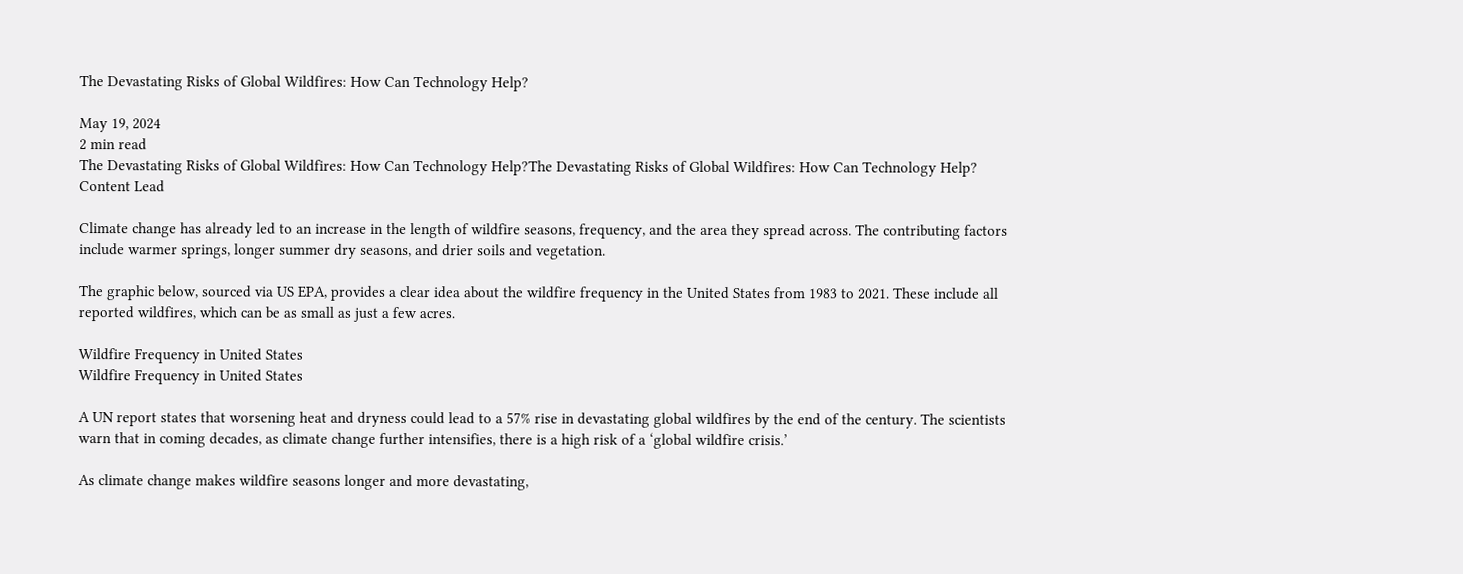The Devastating Risks of Global Wildfires: How Can Technology Help?

May 19, 2024
2 min read
The Devastating Risks of Global Wildfires: How Can Technology Help?The Devastating Risks of Global Wildfires: How Can Technology Help?
Content Lead

Climate change has already led to an increase in the length of wildfire seasons, frequency, and the area they spread across. The contributing factors include warmer springs, longer summer dry seasons, and drier soils and vegetation.

The graphic below, sourced via US EPA, provides a clear idea about the wildfire frequency in the United States from 1983 to 2021. These include all reported wildfires, which can be as small as just a few acres.

Wildfire Frequency in United States
Wildfire Frequency in United States

A UN report states that worsening heat and dryness could lead to a 57% rise in devastating global wildfires by the end of the century. The scientists warn that in coming decades, as climate change further intensifies, there is a high risk of a ‘global wildfire crisis.’

As climate change makes wildfire seasons longer and more devastating,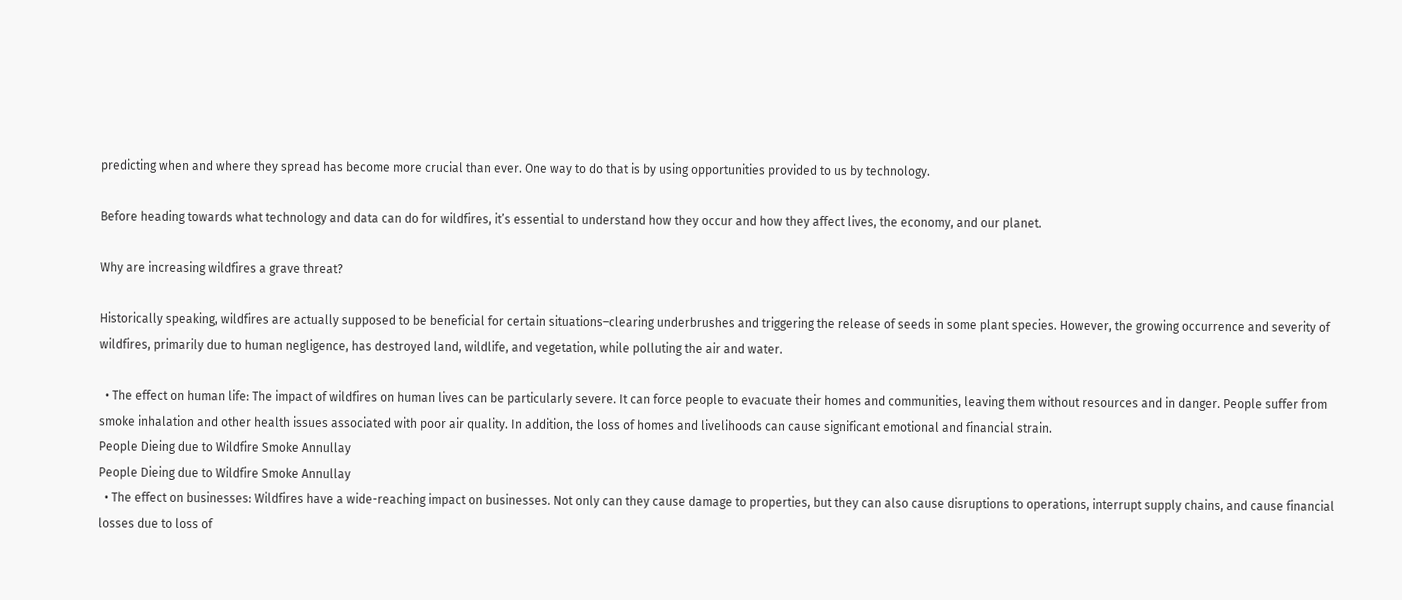predicting when and where they spread has become more crucial than ever. One way to do that is by using opportunities provided to us by technology.

Before heading towards what technology and data can do for wildfires, it’s essential to understand how they occur and how they affect lives, the economy, and our planet.

Why are increasing wildfires a grave threat?

Historically speaking, wildfires are actually supposed to be beneficial for certain situations–clearing underbrushes and triggering the release of seeds in some plant species. However, the growing occurrence and severity of wildfires, primarily due to human negligence, has destroyed land, wildlife, and vegetation, while polluting the air and water.

  • The effect on human life: The impact of wildfires on human lives can be particularly severe. It can force people to evacuate their homes and communities, leaving them without resources and in danger. People suffer from smoke inhalation and other health issues associated with poor air quality. In addition, the loss of homes and livelihoods can cause significant emotional and financial strain.
People Dieing due to Wildfire Smoke Annullay
People Dieing due to Wildfire Smoke Annullay
  • The effect on businesses: Wildfires have a wide-reaching impact on businesses. Not only can they cause damage to properties, but they can also cause disruptions to operations, interrupt supply chains, and cause financial losses due to loss of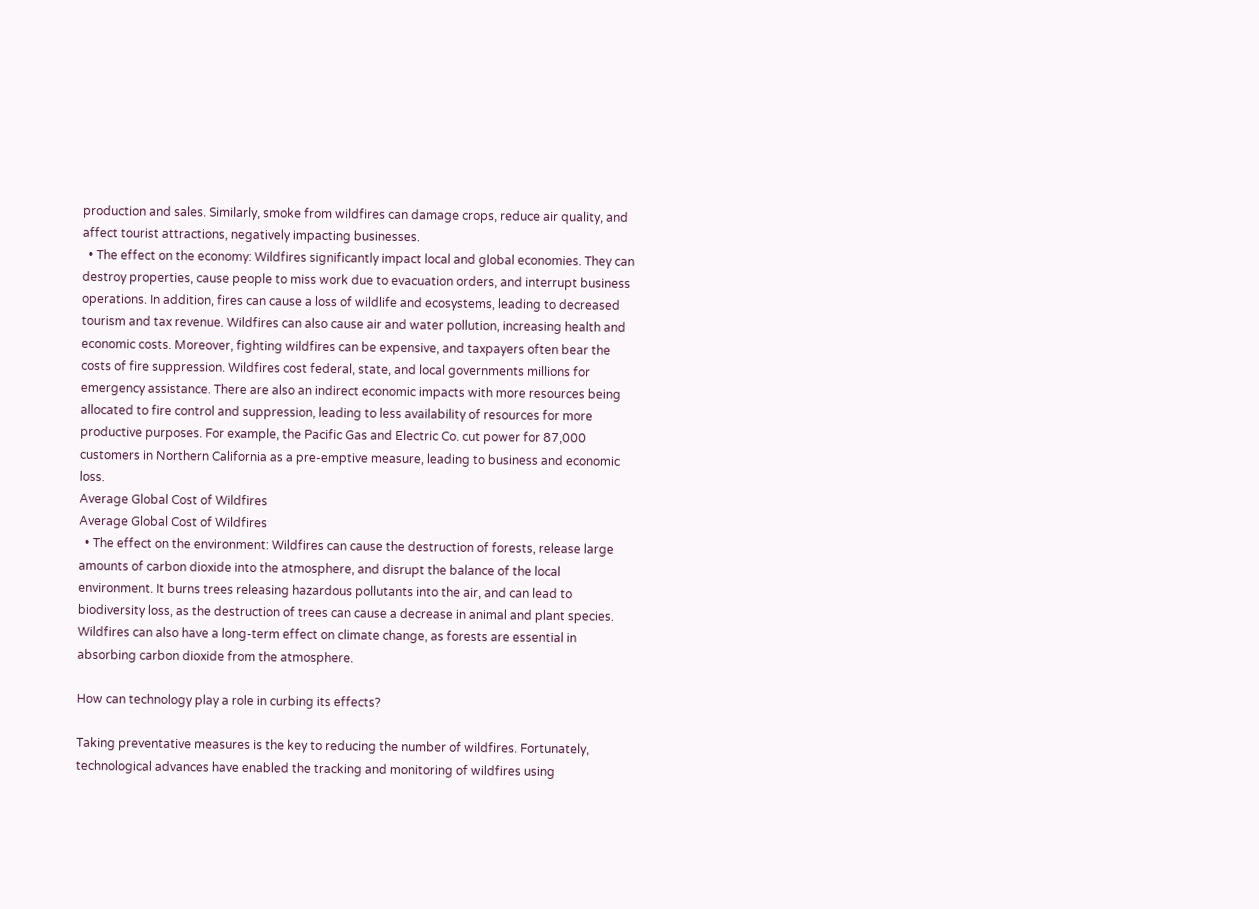production and sales. Similarly, smoke from wildfires can damage crops, reduce air quality, and affect tourist attractions, negatively impacting businesses.
  • The effect on the economy: Wildfires significantly impact local and global economies. They can destroy properties, cause people to miss work due to evacuation orders, and interrupt business operations. In addition, fires can cause a loss of wildlife and ecosystems, leading to decreased tourism and tax revenue. Wildfires can also cause air and water pollution, increasing health and economic costs. Moreover, fighting wildfires can be expensive, and taxpayers often bear the costs of fire suppression. Wildfires cost federal, state, and local governments millions for emergency assistance. There are also an indirect economic impacts with more resources being allocated to fire control and suppression, leading to less availability of resources for more productive purposes. For example, the Pacific Gas and Electric Co. cut power for 87,000 customers in Northern California as a pre-emptive measure, leading to business and economic loss.
Average Global Cost of Wildfires
Average Global Cost of Wildfires
  • The effect on the environment: Wildfires can cause the destruction of forests, release large amounts of carbon dioxide into the atmosphere, and disrupt the balance of the local environment. It burns trees releasing hazardous pollutants into the air, and can lead to biodiversity loss, as the destruction of trees can cause a decrease in animal and plant species. Wildfires can also have a long-term effect on climate change, as forests are essential in absorbing carbon dioxide from the atmosphere.

How can technology play a role in curbing its effects?

Taking preventative measures is the key to reducing the number of wildfires. Fortunately, technological advances have enabled the tracking and monitoring of wildfires using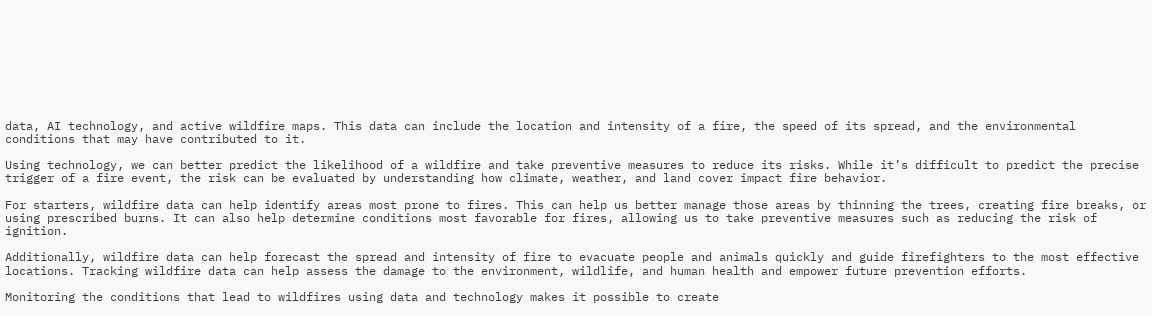data, AI technology, and active wildfire maps. This data can include the location and intensity of a fire, the speed of its spread, and the environmental conditions that may have contributed to it.

Using technology, we can better predict the likelihood of a wildfire and take preventive measures to reduce its risks. While it’s difficult to predict the precise trigger of a fire event, the risk can be evaluated by understanding how climate, weather, and land cover impact fire behavior.

For starters, wildfire data can help identify areas most prone to fires. This can help us better manage those areas by thinning the trees, creating fire breaks, or using prescribed burns. It can also help determine conditions most favorable for fires, allowing us to take preventive measures such as reducing the risk of ignition.

Additionally, wildfire data can help forecast the spread and intensity of fire to evacuate people and animals quickly and guide firefighters to the most effective locations. Tracking wildfire data can help assess the damage to the environment, wildlife, and human health and empower future prevention efforts.

Monitoring the conditions that lead to wildfires using data and technology makes it possible to create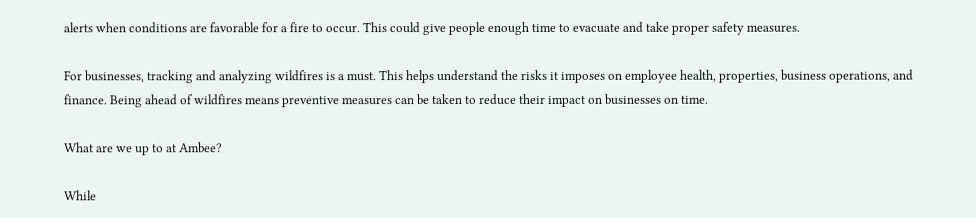alerts when conditions are favorable for a fire to occur. This could give people enough time to evacuate and take proper safety measures.

For businesses, tracking and analyzing wildfires is a must. This helps understand the risks it imposes on employee health, properties, business operations, and finance. Being ahead of wildfires means preventive measures can be taken to reduce their impact on businesses on time.

What are we up to at Ambee?

While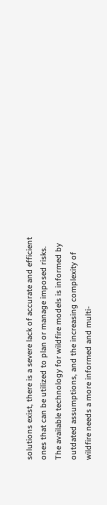solutions exist, there is a severe lack of accurate and efficient ones that can be utilized to plan or manage imposed risks. The available technology for wildfire models is informed by outdated assumptions, and the increasing complexity of wildfire needs a more informed and multi-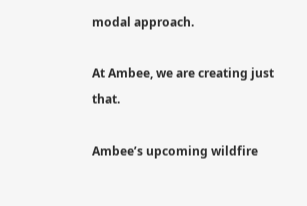modal approach.

At Ambee, we are creating just that.

Ambee’s upcoming wildfire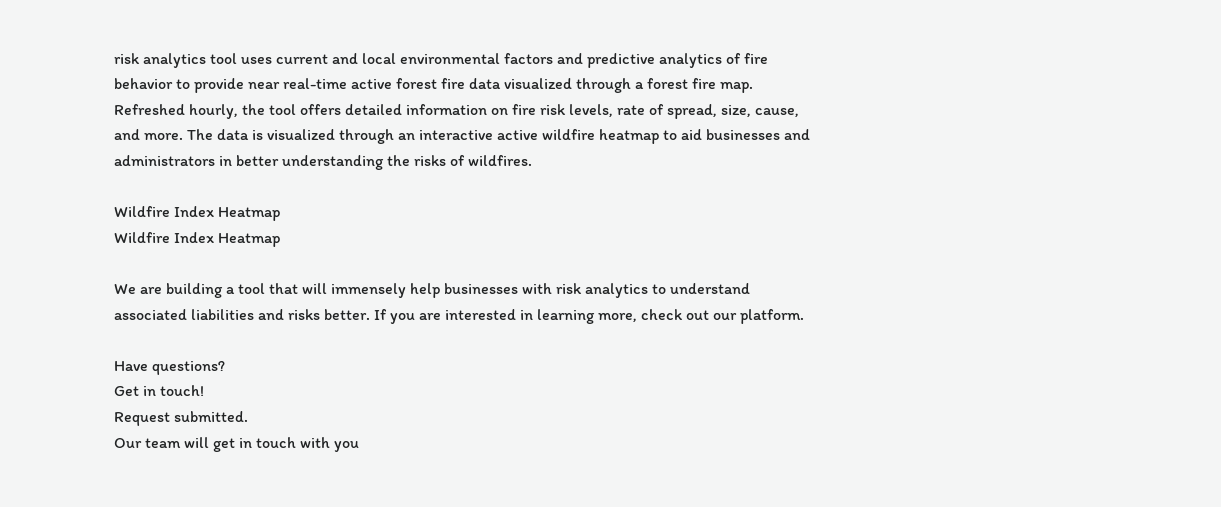risk analytics tool uses current and local environmental factors and predictive analytics of fire behavior to provide near real-time active forest fire data visualized through a forest fire map. Refreshed hourly, the tool offers detailed information on fire risk levels, rate of spread, size, cause, and more. The data is visualized through an interactive active wildfire heatmap to aid businesses and administrators in better understanding the risks of wildfires.

Wildfire Index Heatmap
Wildfire Index Heatmap

We are building a tool that will immensely help businesses with risk analytics to understand associated liabilities and risks better. If you are interested in learning more, check out our platform.

Have questions?
Get in touch!
Request submitted.
Our team will get in touch with you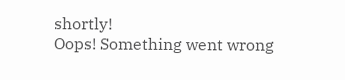shortly!
Oops! Something went wrong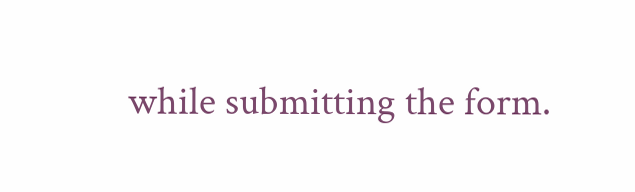while submitting the form.